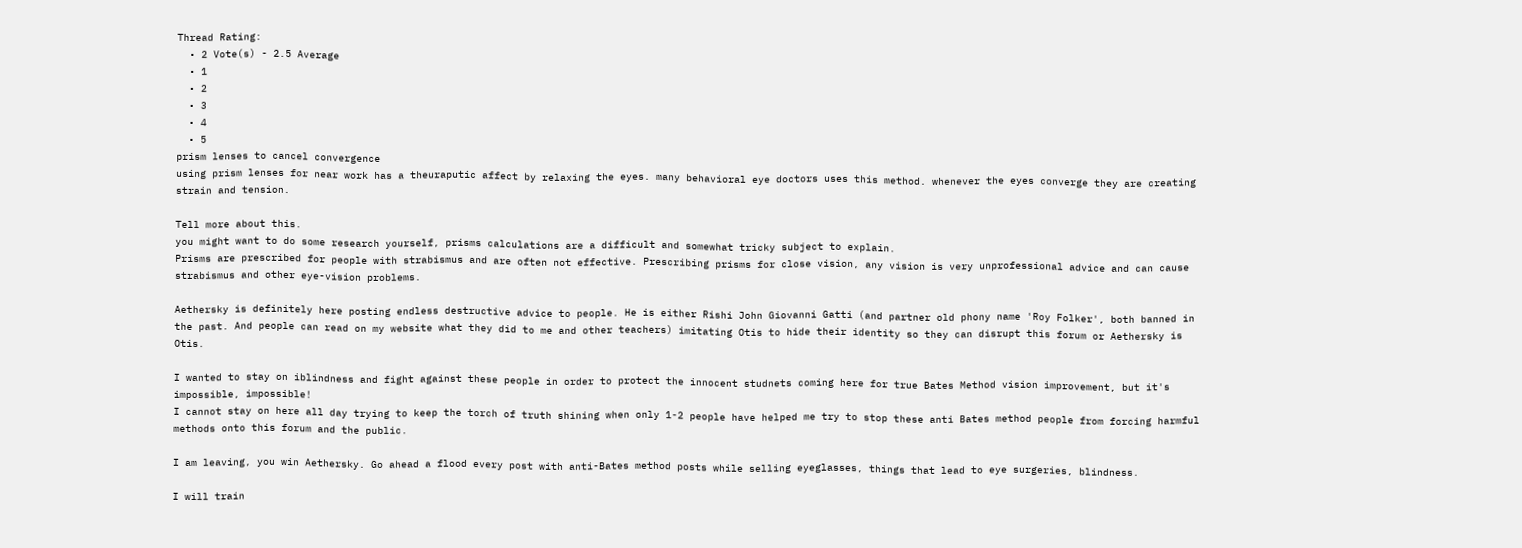Thread Rating:
  • 2 Vote(s) - 2.5 Average
  • 1
  • 2
  • 3
  • 4
  • 5
prism lenses to cancel convergence
using prism lenses for near work has a theuraputic affect by relaxing the eyes. many behavioral eye doctors uses this method. whenever the eyes converge they are creating strain and tension.

Tell more about this.
you might want to do some research yourself, prisms calculations are a difficult and somewhat tricky subject to explain.
Prisms are prescribed for people with strabismus and are often not effective. Prescribing prisms for close vision, any vision is very unprofessional advice and can cause strabismus and other eye-vision problems.

Aethersky is definitely here posting endless destructive advice to people. He is either Rishi John Giovanni Gatti (and partner old phony name 'Roy Folker', both banned in the past. And people can read on my website what they did to me and other teachers) imitating Otis to hide their identity so they can disrupt this forum or Aethersky is Otis.

I wanted to stay on iblindness and fight against these people in order to protect the innocent studnets coming here for true Bates Method vision improvement, but it's impossible, impossible!
I cannot stay on here all day trying to keep the torch of truth shining when only 1-2 people have helped me try to stop these anti Bates method people from forcing harmful methods onto this forum and the public.

I am leaving, you win Aethersky. Go ahead a flood every post with anti-Bates method posts while selling eyeglasses, things that lead to eye surgeries, blindness.

I will train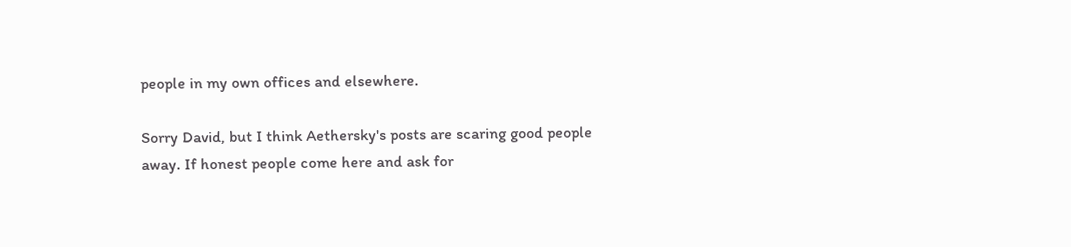people in my own offices and elsewhere.

Sorry David, but I think Aethersky's posts are scaring good people away. If honest people come here and ask for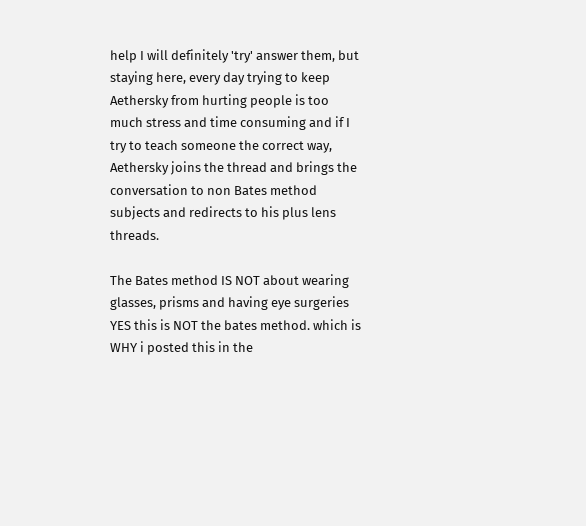help I will definitely 'try' answer them, but staying here, every day trying to keep Aethersky from hurting people is too much stress and time consuming and if I try to teach someone the correct way, Aethersky joins the thread and brings the conversation to non Bates method subjects and redirects to his plus lens threads.

The Bates method IS NOT about wearing glasses, prisms and having eye surgeries
YES this is NOT the bates method. which is WHY i posted this in the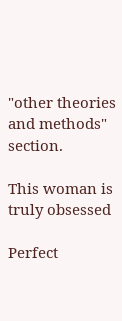"other theories and methods" section.

This woman is truly obsessed

Perfect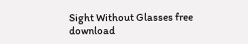Sight Without Glasses free download